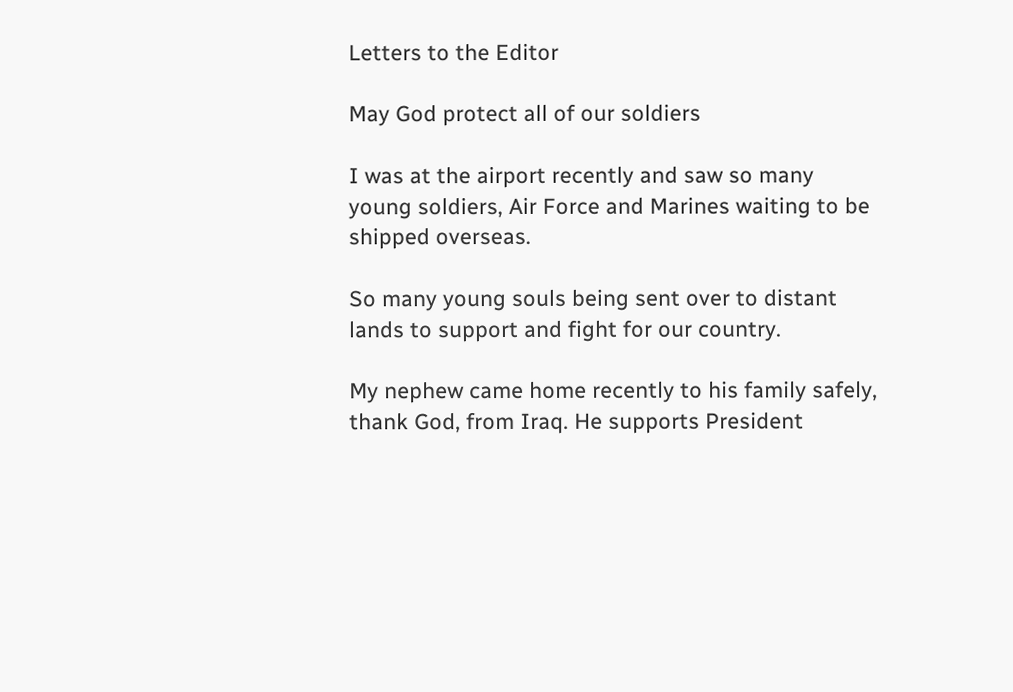Letters to the Editor

May God protect all of our soldiers

I was at the airport recently and saw so many young soldiers, Air Force and Marines waiting to be shipped overseas.

So many young souls being sent over to distant lands to support and fight for our country.

My nephew came home recently to his family safely, thank God, from Iraq. He supports President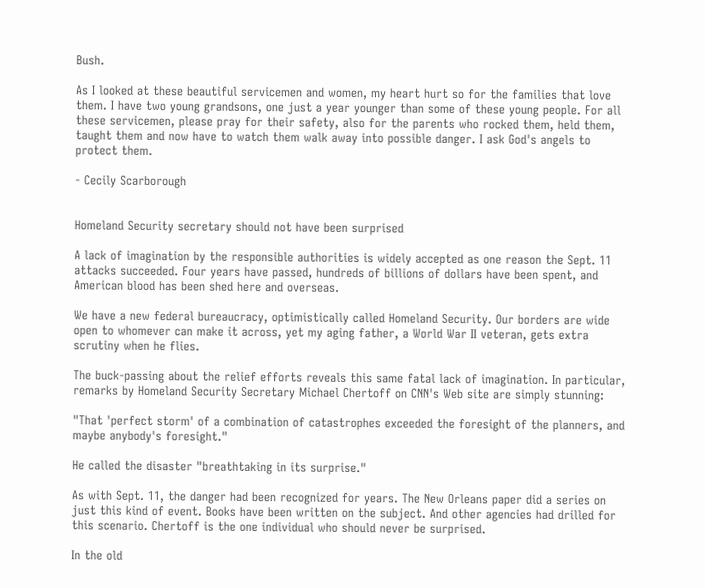Bush.

As I looked at these beautiful servicemen and women, my heart hurt so for the families that love them. I have two young grandsons, one just a year younger than some of these young people. For all these servicemen, please pray for their safety, also for the parents who rocked them, held them, taught them and now have to watch them walk away into possible danger. I ask God's angels to protect them.

- Cecily Scarborough


Homeland Security secretary should not have been surprised

A lack of imagination by the responsible authorities is widely accepted as one reason the Sept. 11 attacks succeeded. Four years have passed, hundreds of billions of dollars have been spent, and American blood has been shed here and overseas.

We have a new federal bureaucracy, optimistically called Homeland Security. Our borders are wide open to whomever can make it across, yet my aging father, a World War II veteran, gets extra scrutiny when he flies.

The buck-passing about the relief efforts reveals this same fatal lack of imagination. In particular, remarks by Homeland Security Secretary Michael Chertoff on CNN's Web site are simply stunning:

"That 'perfect storm' of a combination of catastrophes exceeded the foresight of the planners, and maybe anybody's foresight."

He called the disaster "breathtaking in its surprise."

As with Sept. 11, the danger had been recognized for years. The New Orleans paper did a series on just this kind of event. Books have been written on the subject. And other agencies had drilled for this scenario. Chertoff is the one individual who should never be surprised.

In the old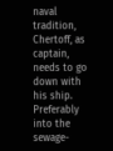naval tradition, Chertoff, as captain, needs to go down with his ship. Preferably into the sewage-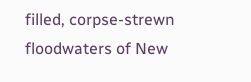filled, corpse-strewn floodwaters of New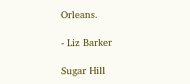Orleans.

- Liz Barker

Sugar Hill